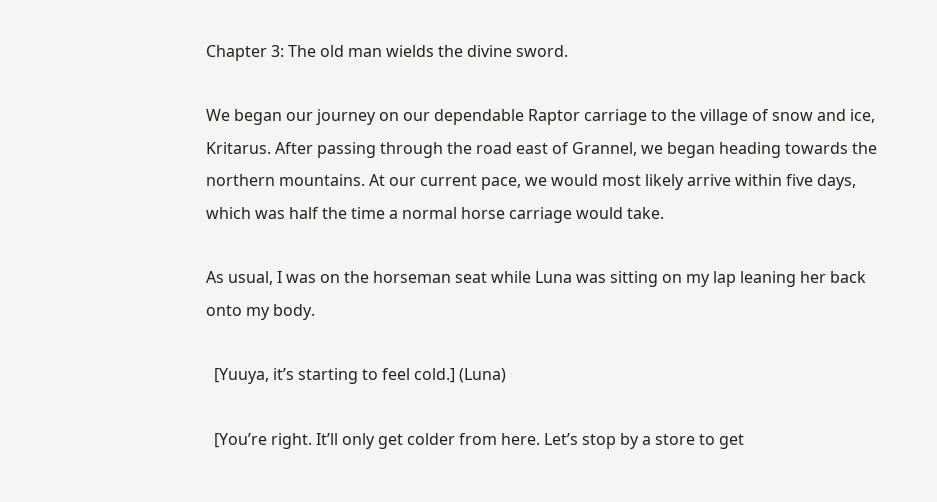Chapter 3: The old man wields the divine sword.

We began our journey on our dependable Raptor carriage to the village of snow and ice, Kritarus. After passing through the road east of Grannel, we began heading towards the northern mountains. At our current pace, we would most likely arrive within five days, which was half the time a normal horse carriage would take.

As usual, I was on the horseman seat while Luna was sitting on my lap leaning her back onto my body.

  [Yuuya, it’s starting to feel cold.] (Luna)

  [You’re right. It’ll only get colder from here. Let’s stop by a store to get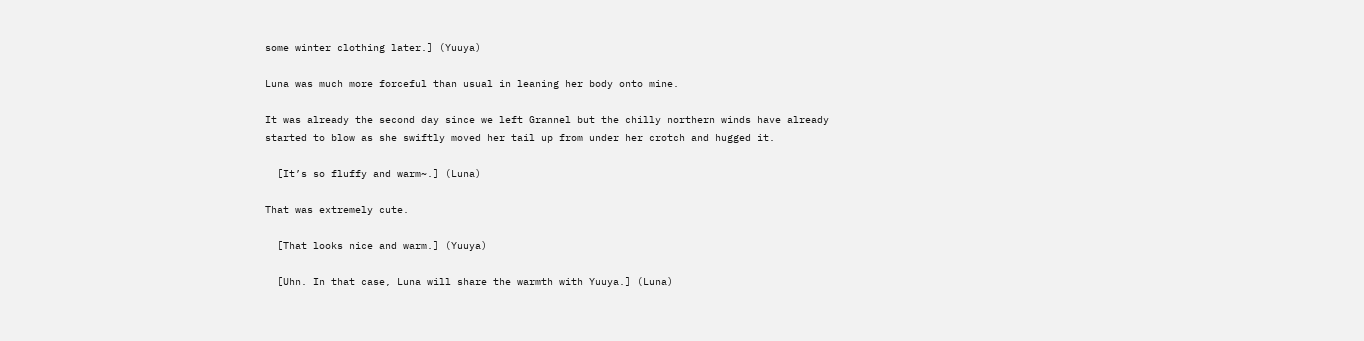some winter clothing later.] (Yuuya)

Luna was much more forceful than usual in leaning her body onto mine.

It was already the second day since we left Grannel but the chilly northern winds have already started to blow as she swiftly moved her tail up from under her crotch and hugged it.

  [It’s so fluffy and warm~.] (Luna)

That was extremely cute.

  [That looks nice and warm.] (Yuuya)

  [Uhn. In that case, Luna will share the warmth with Yuuya.] (Luna)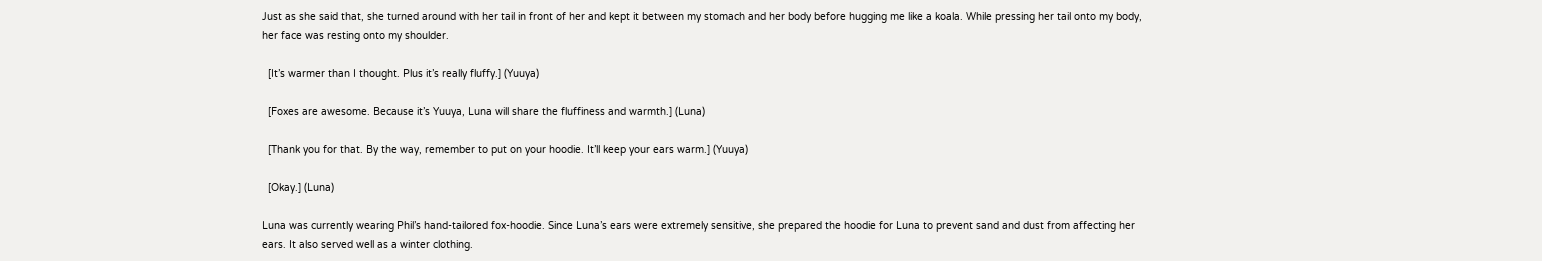Just as she said that, she turned around with her tail in front of her and kept it between my stomach and her body before hugging me like a koala. While pressing her tail onto my body, her face was resting onto my shoulder.

  [It’s warmer than I thought. Plus it’s really fluffy.] (Yuuya)

  [Foxes are awesome. Because it’s Yuuya, Luna will share the fluffiness and warmth.] (Luna)

  [Thank you for that. By the way, remember to put on your hoodie. It’ll keep your ears warm.] (Yuuya)

  [Okay.] (Luna)

Luna was currently wearing Phil’s hand-tailored fox-hoodie. Since Luna’s ears were extremely sensitive, she prepared the hoodie for Luna to prevent sand and dust from affecting her ears. It also served well as a winter clothing.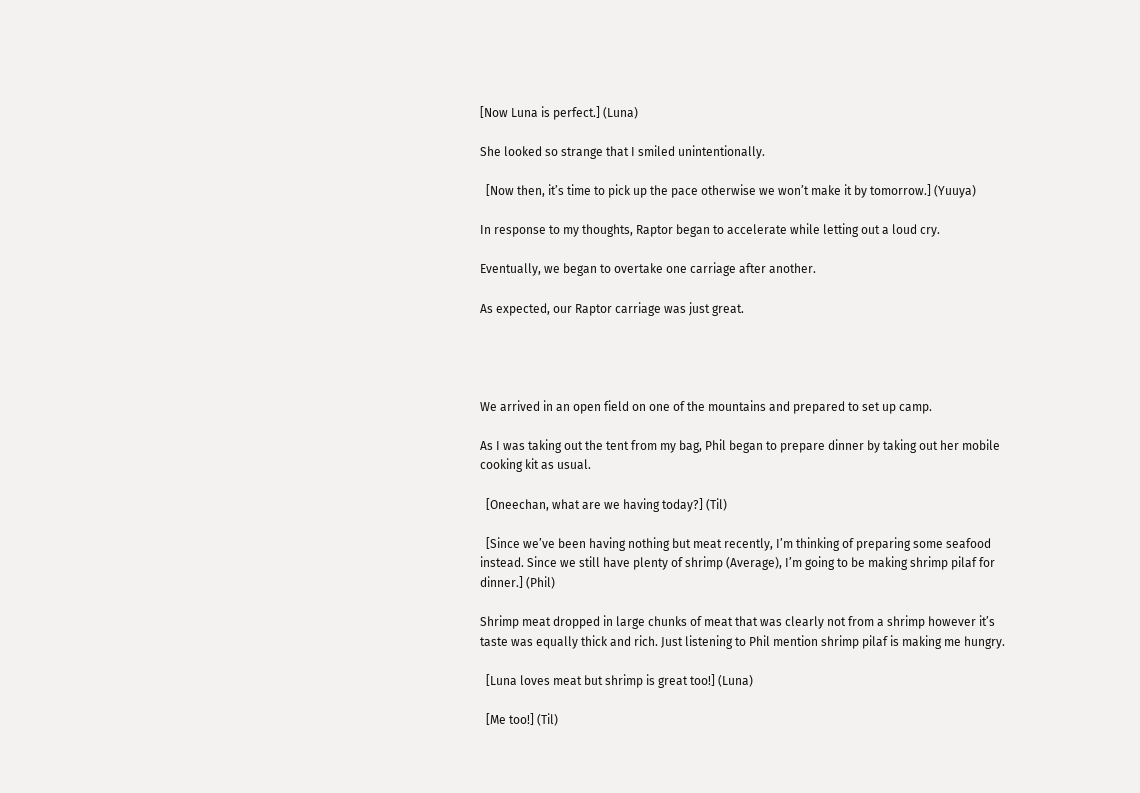[Now Luna is perfect.] (Luna)

She looked so strange that I smiled unintentionally.

  [Now then, it’s time to pick up the pace otherwise we won’t make it by tomorrow.] (Yuuya)

In response to my thoughts, Raptor began to accelerate while letting out a loud cry.

Eventually, we began to overtake one carriage after another.

As expected, our Raptor carriage was just great.




We arrived in an open field on one of the mountains and prepared to set up camp.

As I was taking out the tent from my bag, Phil began to prepare dinner by taking out her mobile cooking kit as usual.

  [Oneechan, what are we having today?] (Til)

  [Since we’ve been having nothing but meat recently, I’m thinking of preparing some seafood instead. Since we still have plenty of shrimp (Average), I’m going to be making shrimp pilaf for dinner.] (Phil)

Shrimp meat dropped in large chunks of meat that was clearly not from a shrimp however it’s taste was equally thick and rich. Just listening to Phil mention shrimp pilaf is making me hungry.

  [Luna loves meat but shrimp is great too!] (Luna)

  [Me too!] (Til)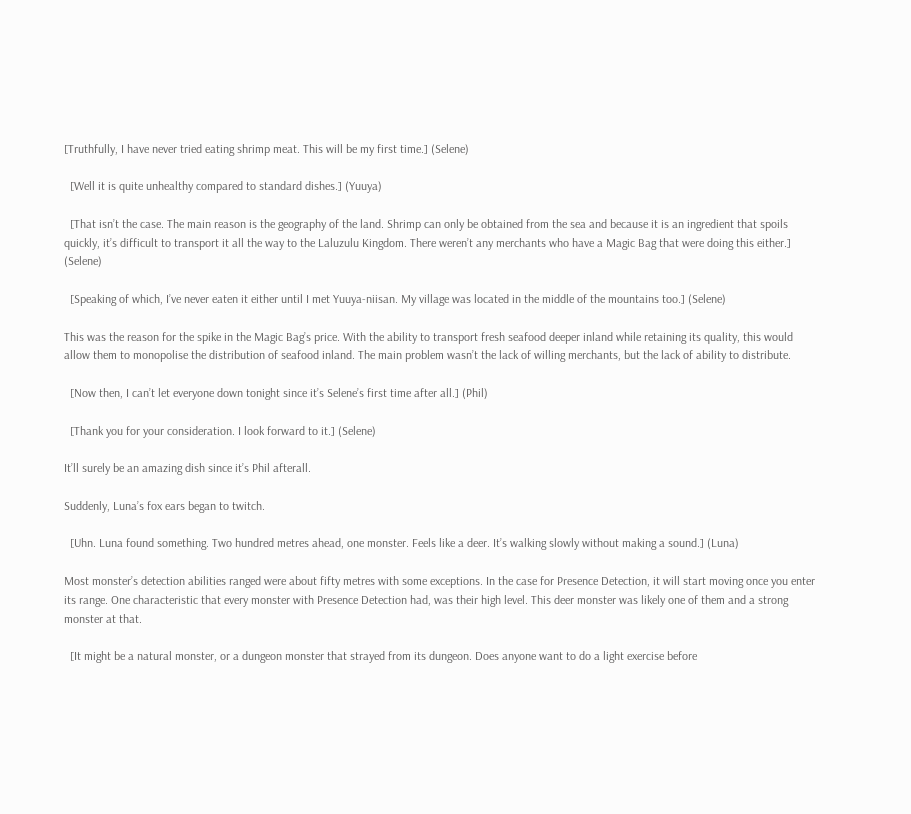[Truthfully, I have never tried eating shrimp meat. This will be my first time.] (Selene)

  [Well it is quite unhealthy compared to standard dishes.] (Yuuya)

  [That isn’t the case. The main reason is the geography of the land. Shrimp can only be obtained from the sea and because it is an ingredient that spoils quickly, it’s difficult to transport it all the way to the Laluzulu Kingdom. There weren’t any merchants who have a Magic Bag that were doing this either.] (Selene)

  [Speaking of which, I’ve never eaten it either until I met Yuuya-niisan. My village was located in the middle of the mountains too.] (Selene)

This was the reason for the spike in the Magic Bag’s price. With the ability to transport fresh seafood deeper inland while retaining its quality, this would allow them to monopolise the distribution of seafood inland. The main problem wasn’t the lack of willing merchants, but the lack of ability to distribute.

  [Now then, I can’t let everyone down tonight since it’s Selene’s first time after all.] (Phil)

  [Thank you for your consideration. I look forward to it.] (Selene)

It’ll surely be an amazing dish since it’s Phil afterall.

Suddenly, Luna’s fox ears began to twitch.

  [Uhn. Luna found something. Two hundred metres ahead, one monster. Feels like a deer. It’s walking slowly without making a sound.] (Luna)

Most monster’s detection abilities ranged were about fifty metres with some exceptions. In the case for Presence Detection, it will start moving once you enter its range. One characteristic that every monster with Presence Detection had, was their high level. This deer monster was likely one of them and a strong monster at that.

  [It might be a natural monster, or a dungeon monster that strayed from its dungeon. Does anyone want to do a light exercise before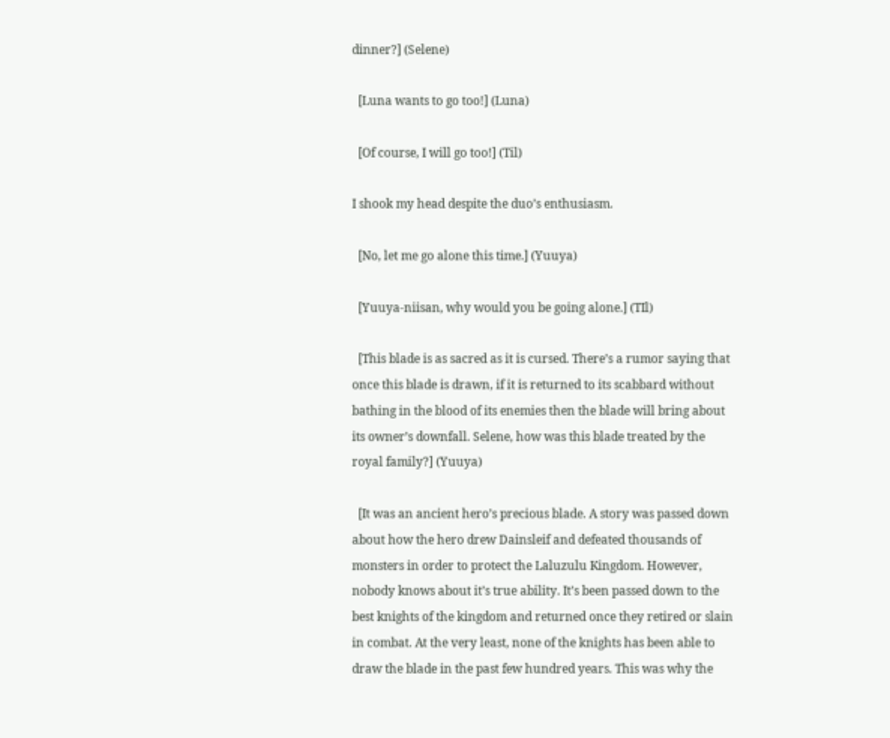dinner?] (Selene)

  [Luna wants to go too!] (Luna)

  [Of course, I will go too!] (Til)

I shook my head despite the duo’s enthusiasm.

  [No, let me go alone this time.] (Yuuya)

  [Yuuya-niisan, why would you be going alone.] (TIl)

  [This blade is as sacred as it is cursed. There’s a rumor saying that once this blade is drawn, if it is returned to its scabbard without bathing in the blood of its enemies then the blade will bring about its owner’s downfall. Selene, how was this blade treated by the royal family?] (Yuuya)

  [It was an ancient hero’s precious blade. A story was passed down about how the hero drew Dainsleif and defeated thousands of monsters in order to protect the Laluzulu Kingdom. However, nobody knows about it’s true ability. It’s been passed down to the best knights of the kingdom and returned once they retired or slain in combat. At the very least, none of the knights has been able to draw the blade in the past few hundred years. This was why the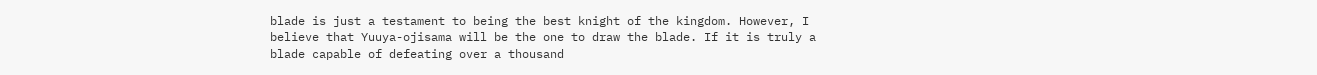blade is just a testament to being the best knight of the kingdom. However, I believe that Yuuya-ojisama will be the one to draw the blade. If it is truly a blade capable of defeating over a thousand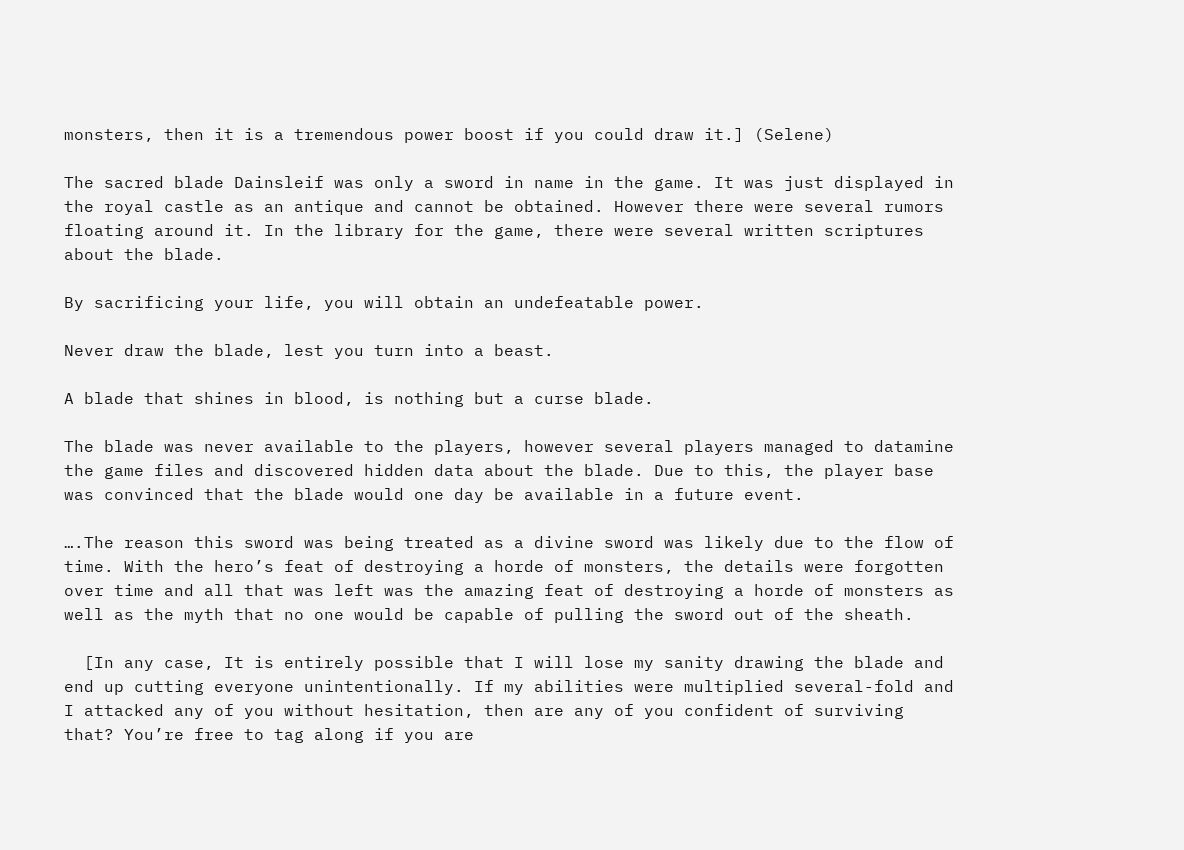monsters, then it is a tremendous power boost if you could draw it.] (Selene)

The sacred blade Dainsleif was only a sword in name in the game. It was just displayed in the royal castle as an antique and cannot be obtained. However there were several rumors floating around it. In the library for the game, there were several written scriptures about the blade.

By sacrificing your life, you will obtain an undefeatable power.

Never draw the blade, lest you turn into a beast.

A blade that shines in blood, is nothing but a curse blade.

The blade was never available to the players, however several players managed to datamine the game files and discovered hidden data about the blade. Due to this, the player base was convinced that the blade would one day be available in a future event.

….The reason this sword was being treated as a divine sword was likely due to the flow of time. With the hero’s feat of destroying a horde of monsters, the details were forgotten over time and all that was left was the amazing feat of destroying a horde of monsters as well as the myth that no one would be capable of pulling the sword out of the sheath.

  [In any case, It is entirely possible that I will lose my sanity drawing the blade and end up cutting everyone unintentionally. If my abilities were multiplied several-fold and I attacked any of you without hesitation, then are any of you confident of surviving that? You’re free to tag along if you are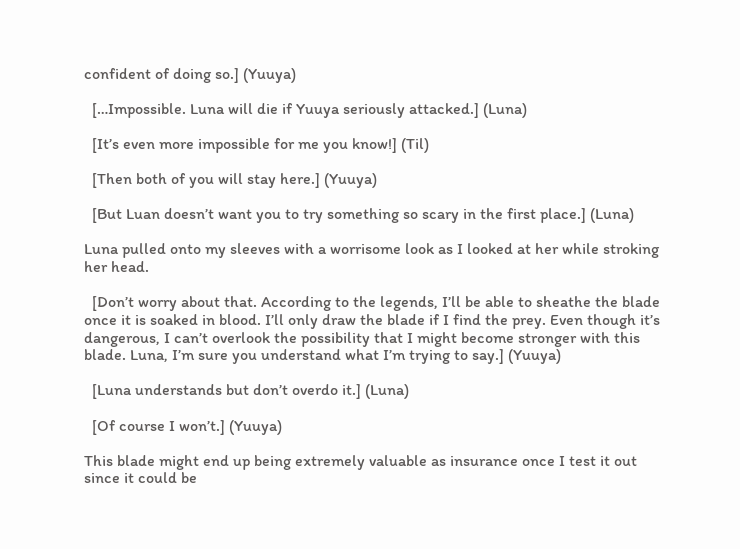confident of doing so.] (Yuuya)

  […Impossible. Luna will die if Yuuya seriously attacked.] (Luna)

  [It’s even more impossible for me you know!] (Til)

  [Then both of you will stay here.] (Yuuya)

  [But Luan doesn’t want you to try something so scary in the first place.] (Luna)

Luna pulled onto my sleeves with a worrisome look as I looked at her while stroking her head.

  [Don’t worry about that. According to the legends, I’ll be able to sheathe the blade once it is soaked in blood. I’ll only draw the blade if I find the prey. Even though it’s dangerous, I can’t overlook the possibility that I might become stronger with this blade. Luna, I’m sure you understand what I’m trying to say.] (Yuuya)

  [Luna understands but don’t overdo it.] (Luna)

  [Of course I won’t.] (Yuuya)

This blade might end up being extremely valuable as insurance once I test it out since it could be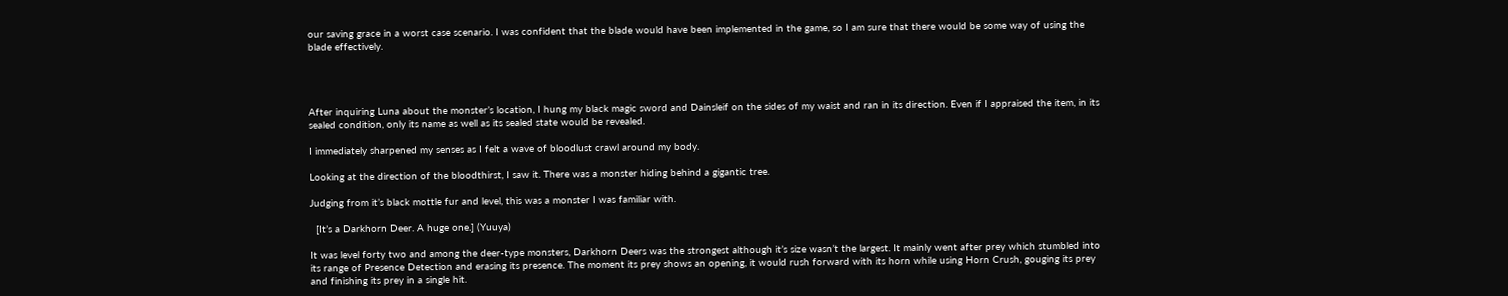our saving grace in a worst case scenario. I was confident that the blade would have been implemented in the game, so I am sure that there would be some way of using the blade effectively.




After inquiring Luna about the monster’s location, I hung my black magic sword and Dainsleif on the sides of my waist and ran in its direction. Even if I appraised the item, in its sealed condition, only its name as well as its sealed state would be revealed.

I immediately sharpened my senses as I felt a wave of bloodlust crawl around my body.

Looking at the direction of the bloodthirst, I saw it. There was a monster hiding behind a gigantic tree.

Judging from it’s black mottle fur and level, this was a monster I was familiar with.

  [It’s a Darkhorn Deer. A huge one.] (Yuuya)

It was level forty two and among the deer-type monsters, Darkhorn Deers was the strongest although it’s size wasn’t the largest. It mainly went after prey which stumbled into its range of Presence Detection and erasing its presence. The moment its prey shows an opening, it would rush forward with its horn while using Horn Crush, gouging its prey and finishing its prey in a single hit.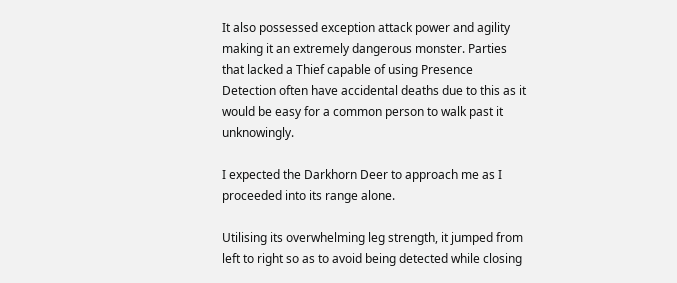It also possessed exception attack power and agility making it an extremely dangerous monster. Parties that lacked a Thief capable of using Presence Detection often have accidental deaths due to this as it would be easy for a common person to walk past it unknowingly.

I expected the Darkhorn Deer to approach me as I proceeded into its range alone.

Utilising its overwhelming leg strength, it jumped from left to right so as to avoid being detected while closing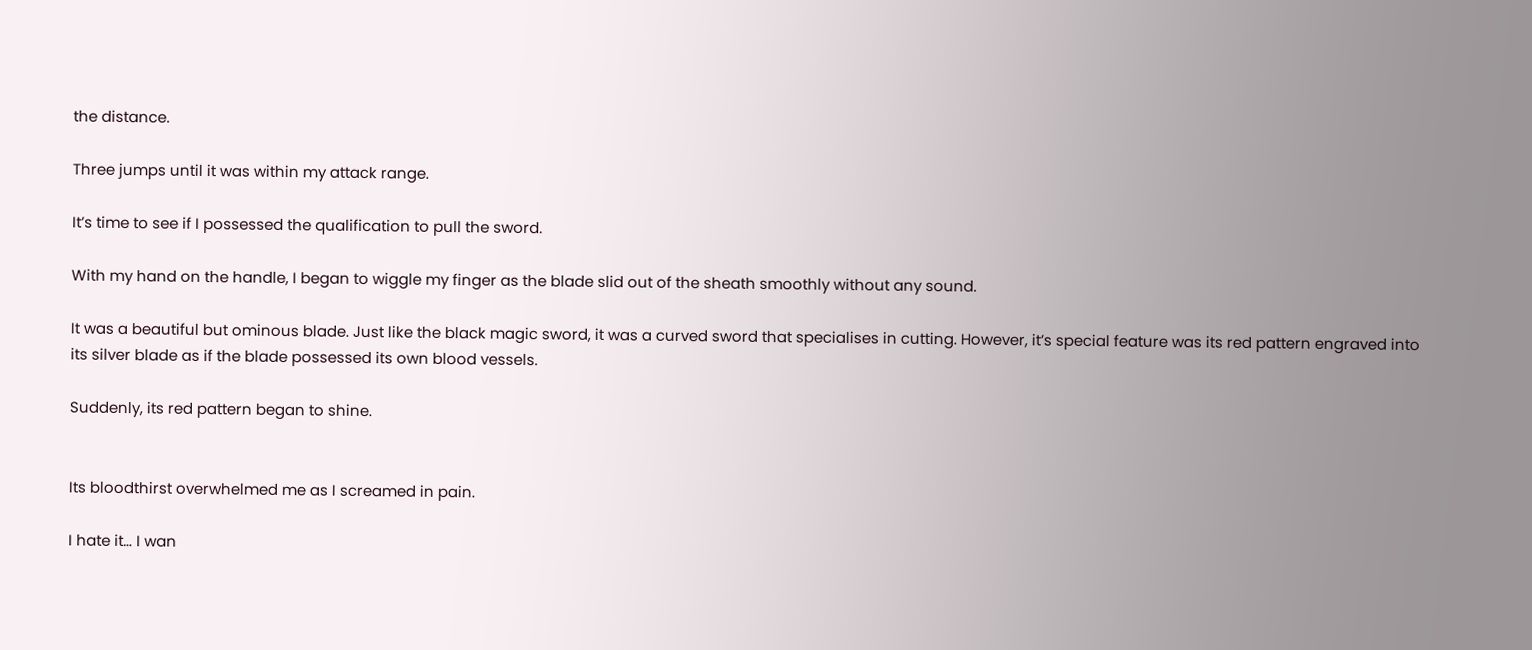the distance.

Three jumps until it was within my attack range.

It’s time to see if I possessed the qualification to pull the sword.

With my hand on the handle, I began to wiggle my finger as the blade slid out of the sheath smoothly without any sound.

It was a beautiful but ominous blade. Just like the black magic sword, it was a curved sword that specialises in cutting. However, it’s special feature was its red pattern engraved into its silver blade as if the blade possessed its own blood vessels.

Suddenly, its red pattern began to shine.


Its bloodthirst overwhelmed me as I screamed in pain.

I hate it… I wan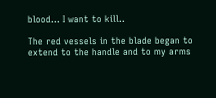blood… I want to kill..

The red vessels in the blade began to extend to the handle and to my arms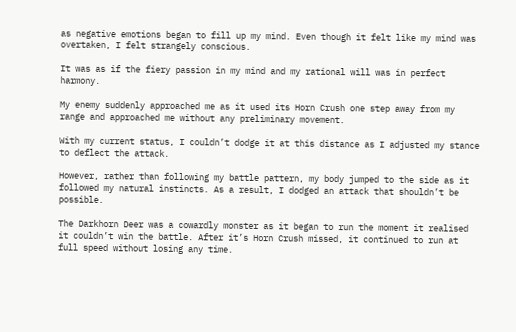as negative emotions began to fill up my mind. Even though it felt like my mind was overtaken, I felt strangely conscious.

It was as if the fiery passion in my mind and my rational will was in perfect harmony.

My enemy suddenly approached me as it used its Horn Crush one step away from my range and approached me without any preliminary movement.

With my current status, I couldn’t dodge it at this distance as I adjusted my stance to deflect the attack.

However, rather than following my battle pattern, my body jumped to the side as it followed my natural instincts. As a result, I dodged an attack that shouldn’t be possible.

The Darkhorn Deer was a cowardly monster as it began to run the moment it realised it couldn’t win the battle. After it’s Horn Crush missed, it continued to run at full speed without losing any time.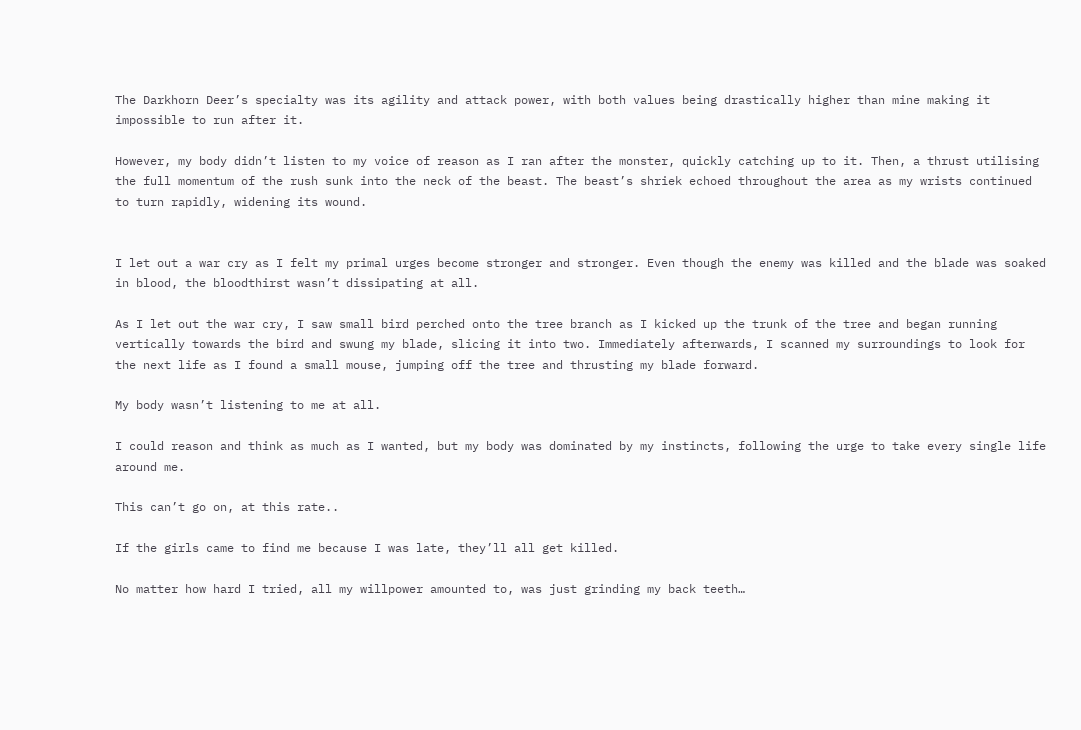The Darkhorn Deer’s specialty was its agility and attack power, with both values being drastically higher than mine making it impossible to run after it.

However, my body didn’t listen to my voice of reason as I ran after the monster, quickly catching up to it. Then, a thrust utilising the full momentum of the rush sunk into the neck of the beast. The beast’s shriek echoed throughout the area as my wrists continued to turn rapidly, widening its wound.


I let out a war cry as I felt my primal urges become stronger and stronger. Even though the enemy was killed and the blade was soaked in blood, the bloodthirst wasn’t dissipating at all.

As I let out the war cry, I saw small bird perched onto the tree branch as I kicked up the trunk of the tree and began running vertically towards the bird and swung my blade, slicing it into two. Immediately afterwards, I scanned my surroundings to look for the next life as I found a small mouse, jumping off the tree and thrusting my blade forward.

My body wasn’t listening to me at all.

I could reason and think as much as I wanted, but my body was dominated by my instincts, following the urge to take every single life around me.

This can’t go on, at this rate..

If the girls came to find me because I was late, they’ll all get killed.

No matter how hard I tried, all my willpower amounted to, was just grinding my back teeth…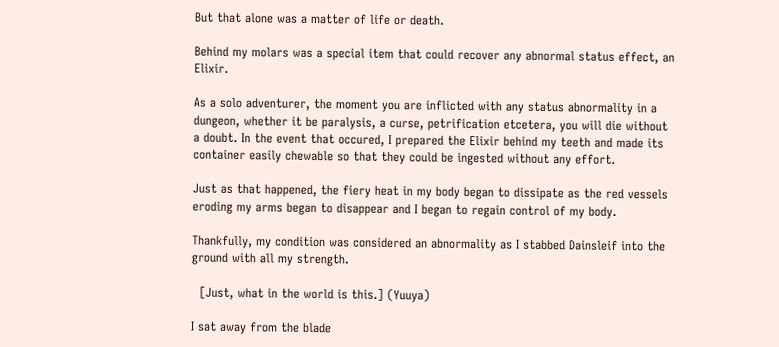But that alone was a matter of life or death.

Behind my molars was a special item that could recover any abnormal status effect, an Elixir.

As a solo adventurer, the moment you are inflicted with any status abnormality in a dungeon, whether it be paralysis, a curse, petrification etcetera, you will die without a doubt. In the event that occured, I prepared the Elixir behind my teeth and made its container easily chewable so that they could be ingested without any effort.

Just as that happened, the fiery heat in my body began to dissipate as the red vessels eroding my arms began to disappear and I began to regain control of my body.

Thankfully, my condition was considered an abnormality as I stabbed Dainsleif into the ground with all my strength.

  [Just, what in the world is this.] (Yuuya)

I sat away from the blade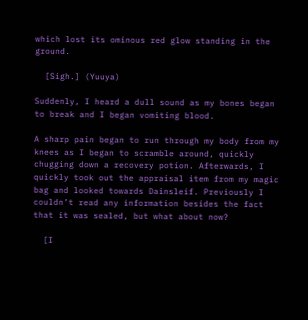which lost its ominous red glow standing in the ground.

  [Sigh.] (Yuuya)

Suddenly, I heard a dull sound as my bones began to break and I began vomiting blood.

A sharp pain began to run through my body from my knees as I began to scramble around, quickly chugging down a recovery potion. Afterwards, I quickly took out the appraisal item from my magic bag and looked towards Dainsleif. Previously I couldn’t read any information besides the fact that it was sealed, but what about now?

  [I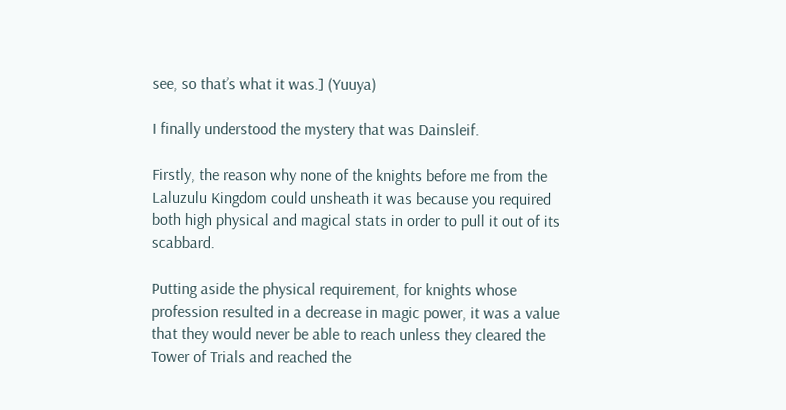see, so that’s what it was.] (Yuuya)

I finally understood the mystery that was Dainsleif.

Firstly, the reason why none of the knights before me from the Laluzulu Kingdom could unsheath it was because you required both high physical and magical stats in order to pull it out of its scabbard.

Putting aside the physical requirement, for knights whose profession resulted in a decrease in magic power, it was a value that they would never be able to reach unless they cleared the Tower of Trials and reached the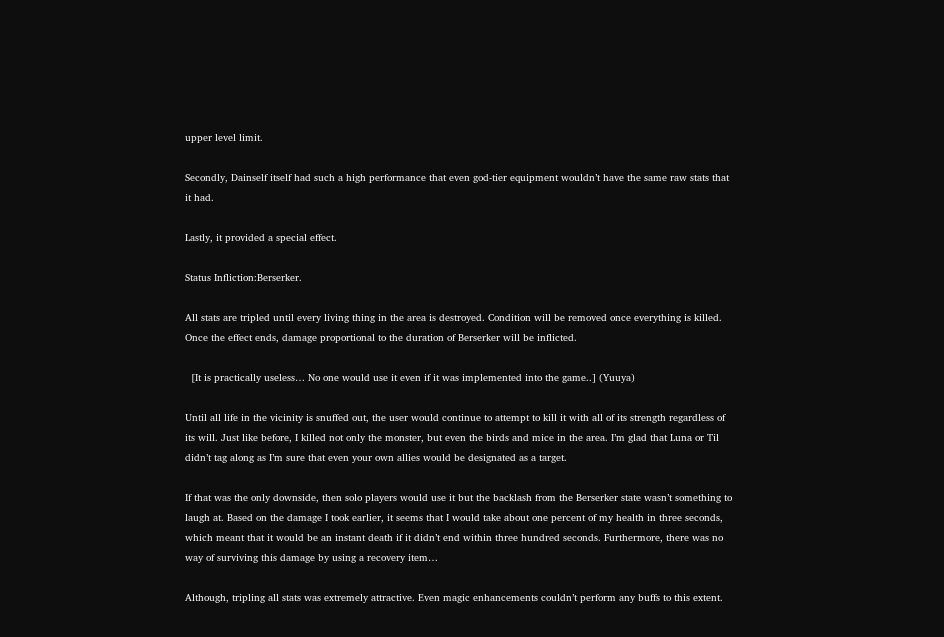upper level limit.

Secondly, Dainself itself had such a high performance that even god-tier equipment wouldn’t have the same raw stats that it had.

Lastly, it provided a special effect.

Status Infliction:Berserker.

All stats are tripled until every living thing in the area is destroyed. Condition will be removed once everything is killed. Once the effect ends, damage proportional to the duration of Berserker will be inflicted.

  [It is practically useless… No one would use it even if it was implemented into the game..] (Yuuya)

Until all life in the vicinity is snuffed out, the user would continue to attempt to kill it with all of its strength regardless of its will. Just like before, I killed not only the monster, but even the birds and mice in the area. I’m glad that Luna or Til didn’t tag along as I’m sure that even your own allies would be designated as a target.

If that was the only downside, then solo players would use it but the backlash from the Berserker state wasn’t something to laugh at. Based on the damage I took earlier, it seems that I would take about one percent of my health in three seconds, which meant that it would be an instant death if it didn’t end within three hundred seconds. Furthermore, there was no way of surviving this damage by using a recovery item…

Although, tripling all stats was extremely attractive. Even magic enhancements couldn’t perform any buffs to this extent.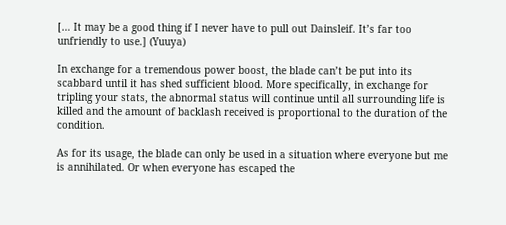[… It may be a good thing if I never have to pull out Dainsleif. It’s far too unfriendly to use.] (Yuuya)

In exchange for a tremendous power boost, the blade can’t be put into its scabbard until it has shed sufficient blood. More specifically, in exchange for tripling your stats, the abnormal status will continue until all surrounding life is killed and the amount of backlash received is proportional to the duration of the condition.

As for its usage, the blade can only be used in a situation where everyone but me is annihilated. Or when everyone has escaped the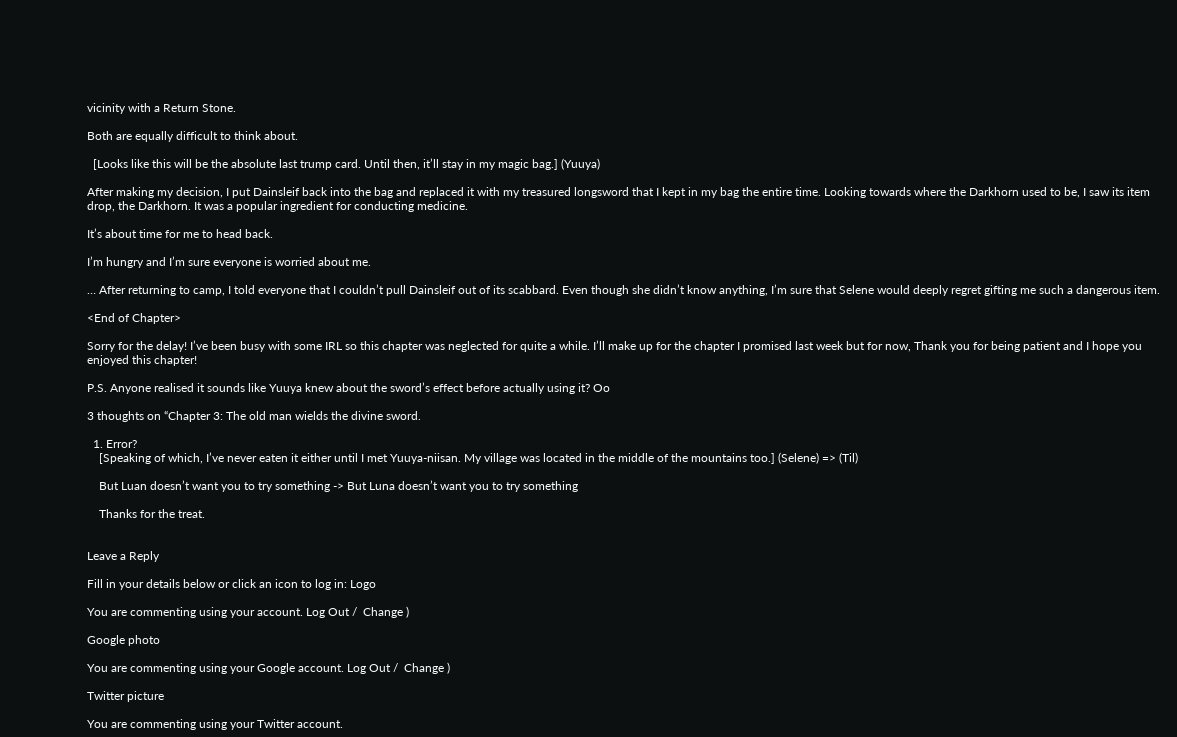vicinity with a Return Stone.

Both are equally difficult to think about.

  [Looks like this will be the absolute last trump card. Until then, it’ll stay in my magic bag.] (Yuuya)

After making my decision, I put Dainsleif back into the bag and replaced it with my treasured longsword that I kept in my bag the entire time. Looking towards where the Darkhorn used to be, I saw its item drop, the Darkhorn. It was a popular ingredient for conducting medicine.

It’s about time for me to head back.

I’m hungry and I’m sure everyone is worried about me.

… After returning to camp, I told everyone that I couldn’t pull Dainsleif out of its scabbard. Even though she didn’t know anything, I’m sure that Selene would deeply regret gifting me such a dangerous item.

<End of Chapter>

Sorry for the delay! I’ve been busy with some IRL so this chapter was neglected for quite a while. I’ll make up for the chapter I promised last week but for now, Thank you for being patient and I hope you enjoyed this chapter!

P.S. Anyone realised it sounds like Yuuya knew about the sword’s effect before actually using it? Oo

3 thoughts on “Chapter 3: The old man wields the divine sword.

  1. Error?
    [Speaking of which, I’ve never eaten it either until I met Yuuya-niisan. My village was located in the middle of the mountains too.] (Selene) => (Til)

    But Luan doesn’t want you to try something -> But Luna doesn’t want you to try something

    Thanks for the treat.


Leave a Reply

Fill in your details below or click an icon to log in: Logo

You are commenting using your account. Log Out /  Change )

Google photo

You are commenting using your Google account. Log Out /  Change )

Twitter picture

You are commenting using your Twitter account.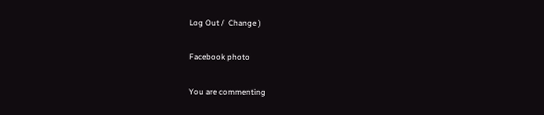Log Out /  Change )

Facebook photo

You are commenting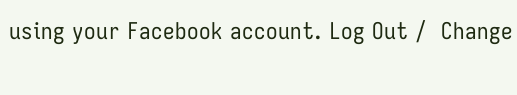using your Facebook account. Log Out /  Change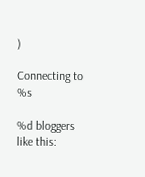)

Connecting to %s

%d bloggers like this: